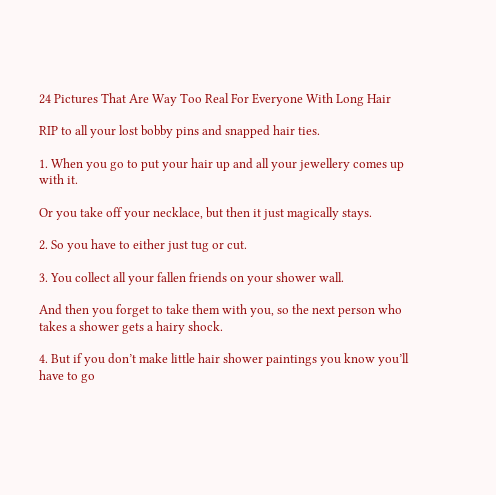24 Pictures That Are Way Too Real For Everyone With Long Hair

RIP to all your lost bobby pins and snapped hair ties.

1. When you go to put your hair up and all your jewellery comes up with it.

Or you take off your necklace, but then it just magically stays.

2. So you have to either just tug or cut.

3. You collect all your fallen friends on your shower wall.

And then you forget to take them with you, so the next person who takes a shower gets a hairy shock.

4. But if you don’t make little hair shower paintings you know you’ll have to go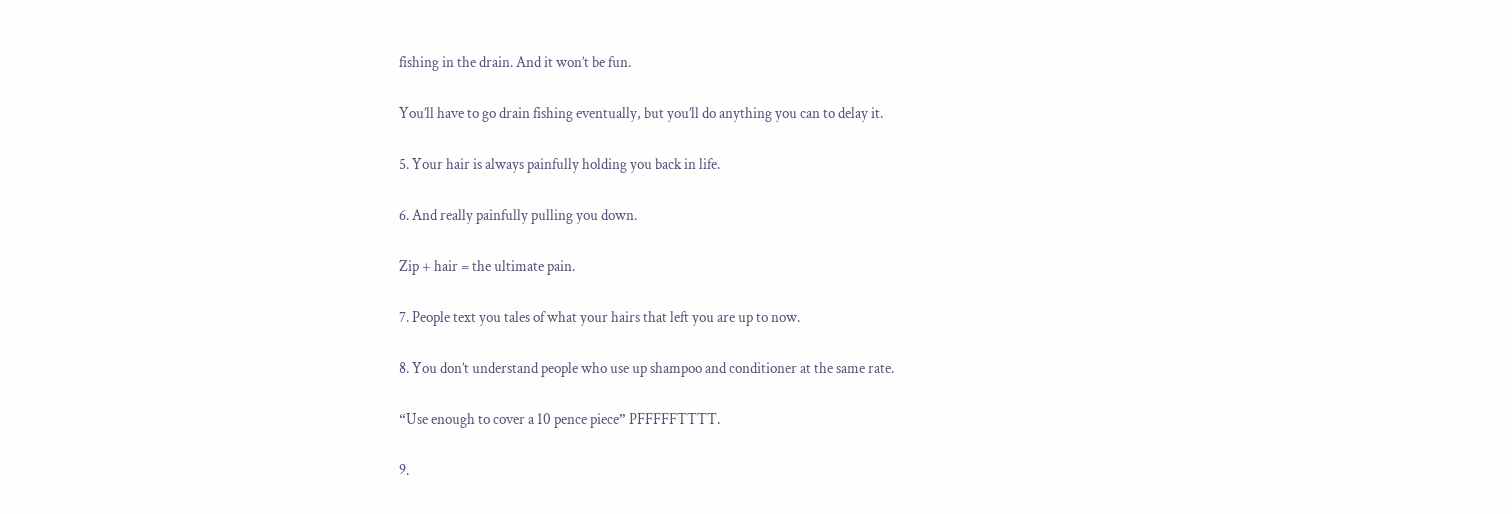fishing in the drain. And it won’t be fun.

You’ll have to go drain fishing eventually, but you’ll do anything you can to delay it.

5. Your hair is always painfully holding you back in life.

6. And really painfully pulling you down.

Zip + hair = the ultimate pain.

7. People text you tales of what your hairs that left you are up to now.

8. You don’t understand people who use up shampoo and conditioner at the same rate.

“Use enough to cover a 10 pence piece” PFFFFFTTTT.

9.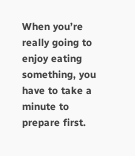When you’re really going to enjoy eating something, you have to take a minute to prepare first.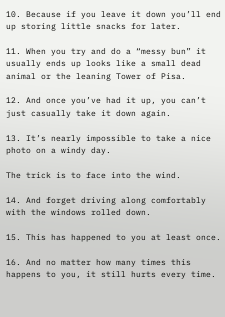10. Because if you leave it down you’ll end up storing little snacks for later.

11. When you try and do a “messy bun” it usually ends up looks like a small dead animal or the leaning Tower of Pisa.

12. And once you’ve had it up, you can’t just casually take it down again.

13. It’s nearly impossible to take a nice photo on a windy day.

The trick is to face into the wind.

14. And forget driving along comfortably with the windows rolled down.

15. This has happened to you at least once.

16. And no matter how many times this happens to you, it still hurts every time.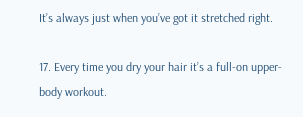It’s always just when you’ve got it stretched right.

17. Every time you dry your hair it’s a full-on upper-body workout.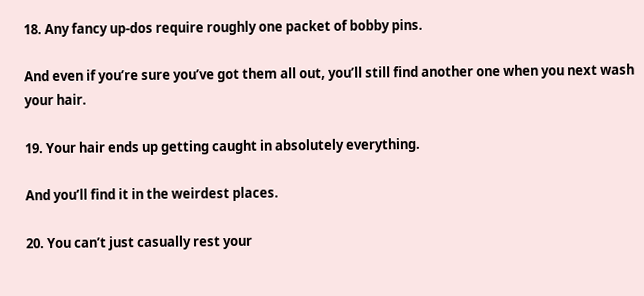18. Any fancy up-dos require roughly one packet of bobby pins.

And even if you’re sure you’ve got them all out, you’ll still find another one when you next wash your hair.

19. Your hair ends up getting caught in absolutely everything.

And you’ll find it in the weirdest places.

20. You can’t just casually rest your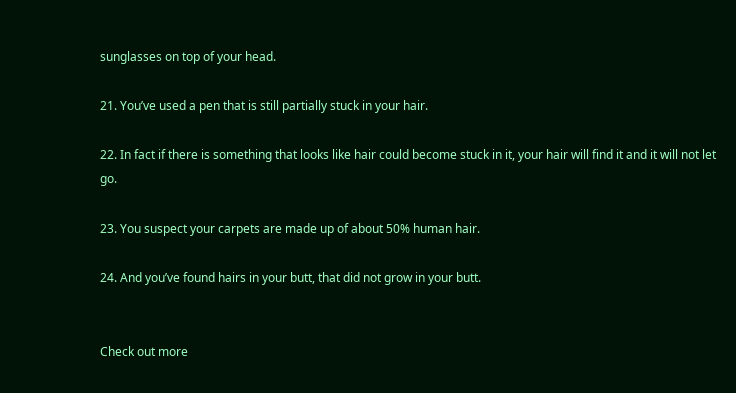sunglasses on top of your head.

21. You’ve used a pen that is still partially stuck in your hair.

22. In fact if there is something that looks like hair could become stuck in it, your hair will find it and it will not let go.

23. You suspect your carpets are made up of about 50% human hair.

24. And you’ve found hairs in your butt, that did not grow in your butt.


Check out more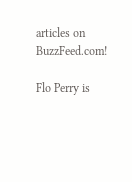articles on BuzzFeed.com!

Flo Perry is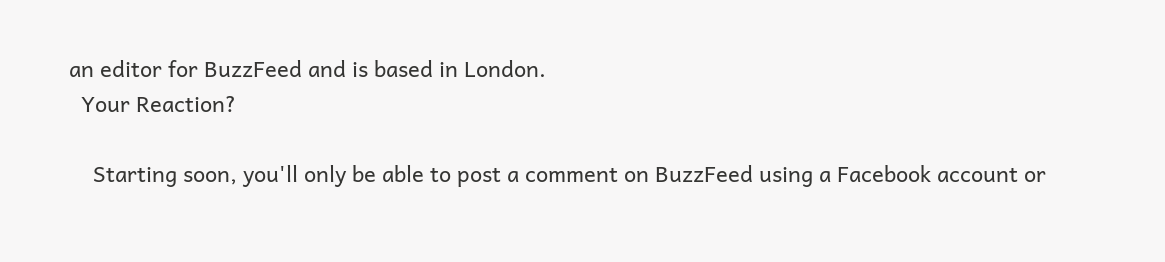an editor for BuzzFeed and is based in London.
  Your Reaction?

    Starting soon, you'll only be able to post a comment on BuzzFeed using a Facebook account or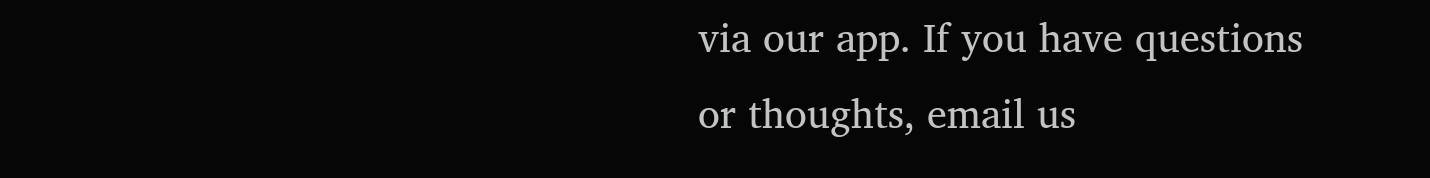via our app. If you have questions or thoughts, email us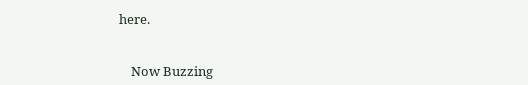here.


    Now Buzzing